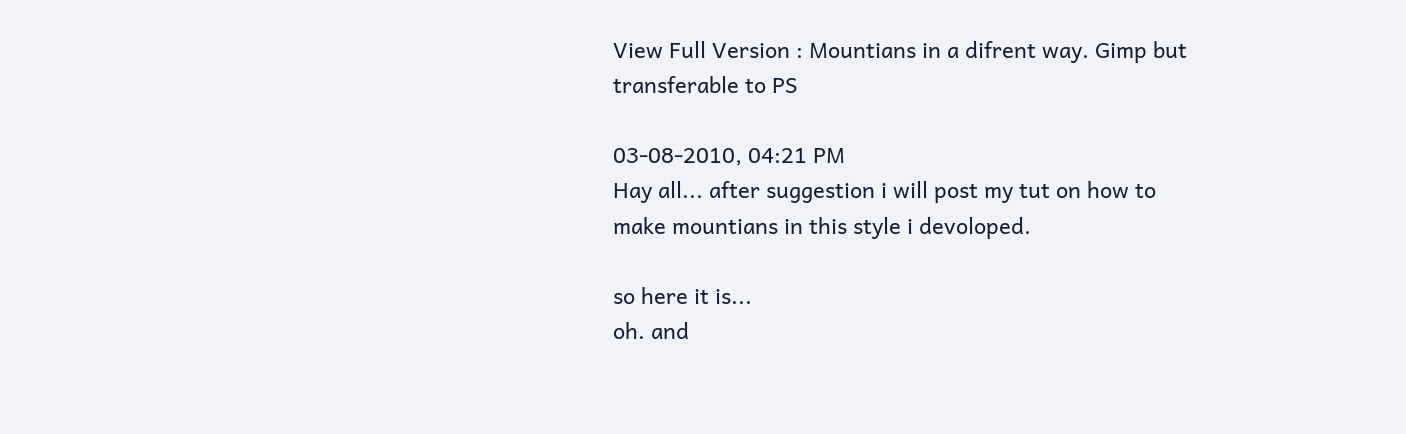View Full Version : Mountians in a difrent way. Gimp but transferable to PS

03-08-2010, 04:21 PM
Hay all... after suggestion i will post my tut on how to make mountians in this style i devoloped.

so here it is...
oh. and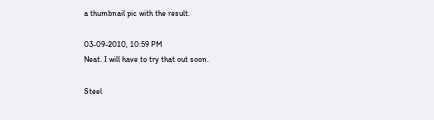a thumbnail pic with the result.

03-09-2010, 10:59 PM
Neat. I will have to try that out soon.

Steel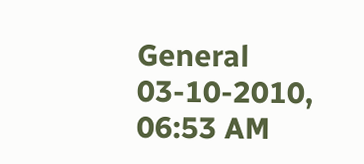General
03-10-2010, 06:53 AM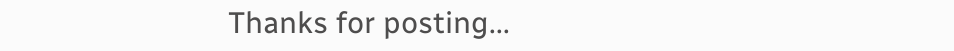Thanks for posting...